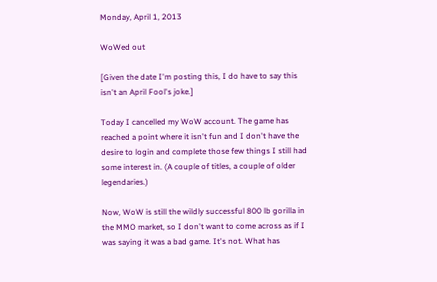Monday, April 1, 2013

WoWed out

[Given the date I'm posting this, I do have to say this isn't an April Fool's joke.]

Today I cancelled my WoW account. The game has reached a point where it isn't fun and I don't have the desire to login and complete those few things I still had some interest in. (A couple of titles, a couple of older legendaries.)

Now, WoW is still the wildly successful 800 lb gorilla in the MMO market, so I don't want to come across as if I was saying it was a bad game. It's not. What has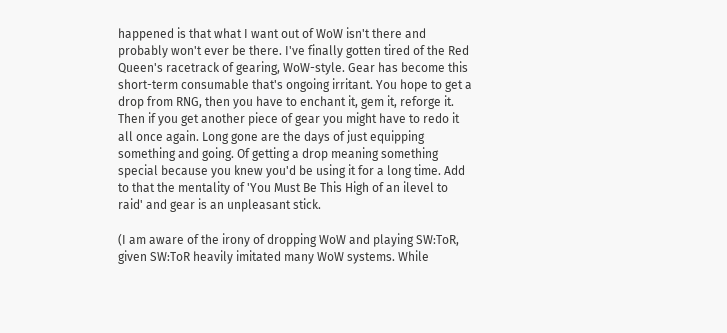happened is that what I want out of WoW isn't there and probably won't ever be there. I've finally gotten tired of the Red Queen's racetrack of gearing, WoW-style. Gear has become this short-term consumable that's ongoing irritant. You hope to get a drop from RNG, then you have to enchant it, gem it, reforge it. Then if you get another piece of gear you might have to redo it all once again. Long gone are the days of just equipping something and going. Of getting a drop meaning something special because you knew you'd be using it for a long time. Add to that the mentality of 'You Must Be This High of an ilevel to raid' and gear is an unpleasant stick.

(I am aware of the irony of dropping WoW and playing SW:ToR, given SW:ToR heavily imitated many WoW systems. While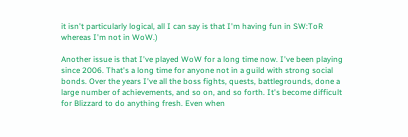it isn't particularly logical, all I can say is that I'm having fun in SW:ToR whereas I'm not in WoW.)

Another issue is that I've played WoW for a long time now. I've been playing since 2006. That's a long time for anyone not in a guild with strong social bonds. Over the years I've all the boss fights, quests, battlegrounds, done a large number of achievements, and so on, and so forth. It's become difficult for Blizzard to do anything fresh. Even when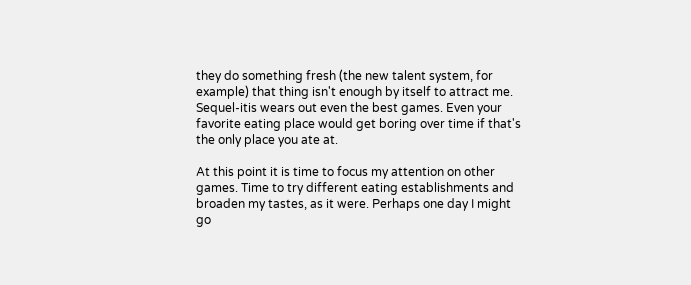they do something fresh (the new talent system, for example) that thing isn't enough by itself to attract me. Sequel-itis wears out even the best games. Even your favorite eating place would get boring over time if that's the only place you ate at.

At this point it is time to focus my attention on other games. Time to try different eating establishments and broaden my tastes, as it were. Perhaps one day I might go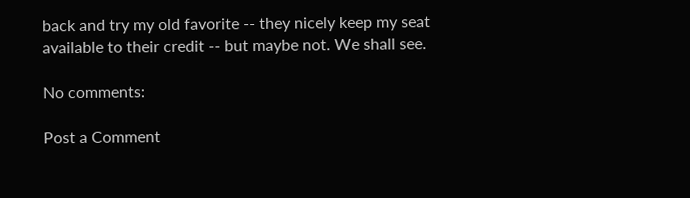back and try my old favorite -- they nicely keep my seat available to their credit -- but maybe not. We shall see.

No comments:

Post a Comment